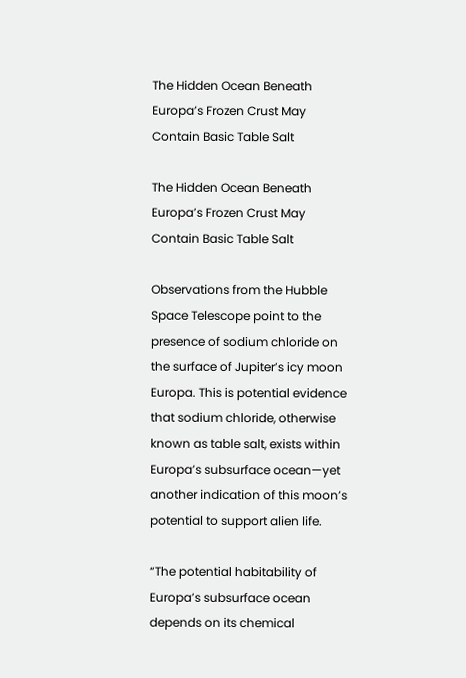The Hidden Ocean Beneath Europa’s Frozen Crust May Contain Basic Table Salt

The Hidden Ocean Beneath Europa’s Frozen Crust May Contain Basic Table Salt

Observations from the Hubble Space Telescope point to the presence of sodium chloride on the surface of Jupiter’s icy moon Europa. This is potential evidence that sodium chloride, otherwise known as table salt, exists within Europa’s subsurface ocean—yet another indication of this moon’s potential to support alien life.

“The potential habitability of Europa’s subsurface ocean depends on its chemical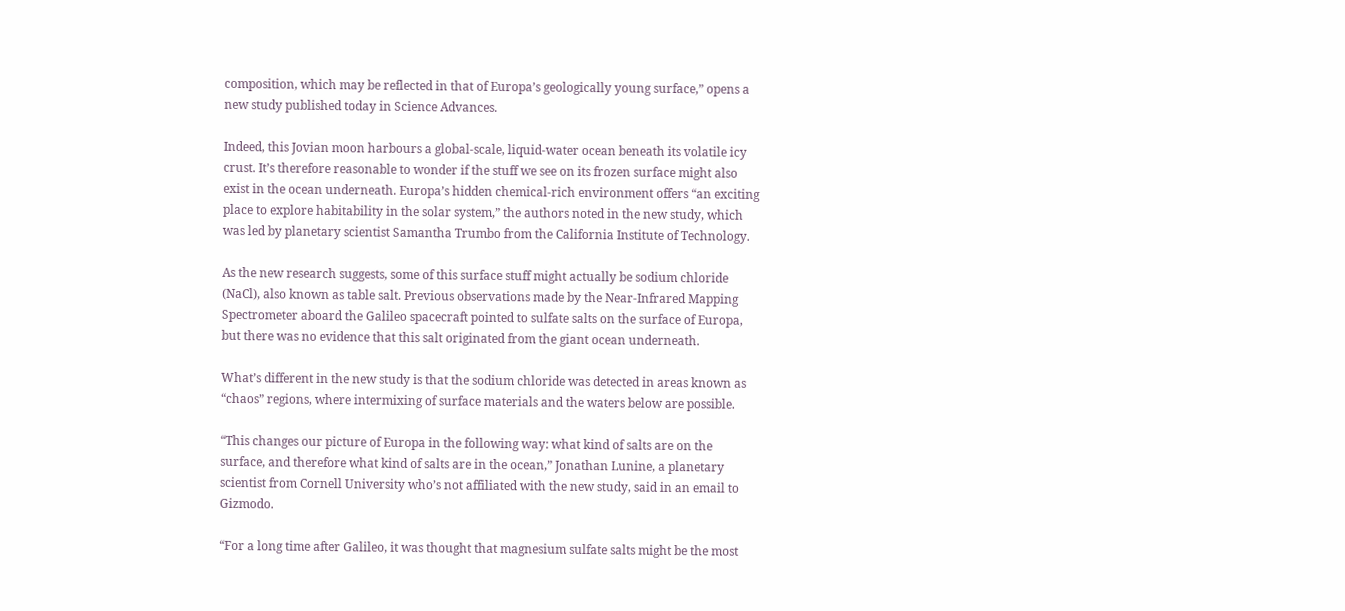composition, which may be reflected in that of Europa’s geologically young surface,” opens a new study published today in Science Advances.

Indeed, this Jovian moon harbours a global-scale, liquid-water ocean beneath its volatile icy crust. It’s therefore reasonable to wonder if the stuff we see on its frozen surface might also exist in the ocean underneath. Europa’s hidden chemical-rich environment offers “an exciting place to explore habitability in the solar system,” the authors noted in the new study, which was led by planetary scientist Samantha Trumbo from the California Institute of Technology.

As the new research suggests, some of this surface stuff might actually be sodium chloride (NaCl), also known as table salt. Previous observations made by the Near-Infrared Mapping Spectrometer aboard the Galileo spacecraft pointed to sulfate salts on the surface of Europa, but there was no evidence that this salt originated from the giant ocean underneath.

What’s different in the new study is that the sodium chloride was detected in areas known as “chaos” regions, where intermixing of surface materials and the waters below are possible.

“This changes our picture of Europa in the following way: what kind of salts are on the surface, and therefore what kind of salts are in the ocean,” Jonathan Lunine, a planetary scientist from Cornell University who’s not affiliated with the new study, said in an email to Gizmodo.

“For a long time after Galileo, it was thought that magnesium sulfate salts might be the most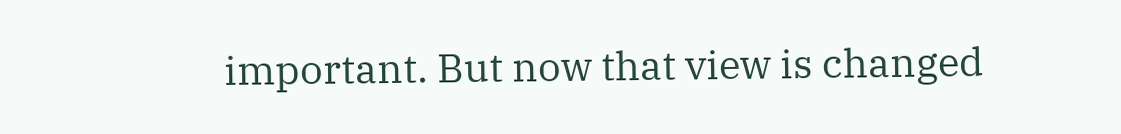important. But now that view is changed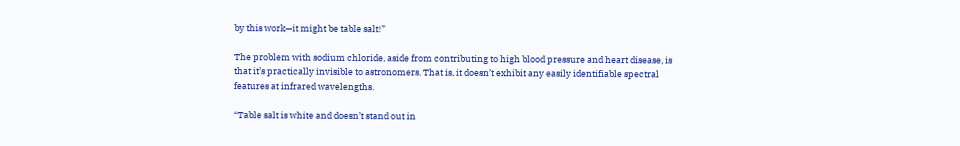by this work—it might be table salt!”

The problem with sodium chloride, aside from contributing to high blood pressure and heart disease, is that it’s practically invisible to astronomers. That is, it doesn’t exhibit any easily identifiable spectral features at infrared wavelengths.

“Table salt is white and doesn’t stand out in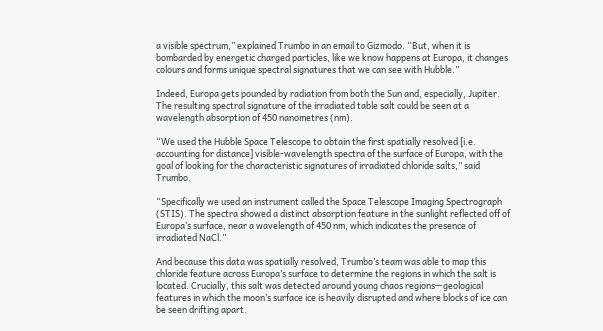a visible spectrum,” explained Trumbo in an email to Gizmodo. “But, when it is bombarded by energetic charged particles, like we know happens at Europa, it changes colours and forms unique spectral signatures that we can see with Hubble.”

Indeed, Europa gets pounded by radiation from both the Sun and, especially, Jupiter. The resulting spectral signature of the irradiated table salt could be seen at a wavelength absorption of 450 nanometres (nm).

“We used the Hubble Space Telescope to obtain the first spatially resolved [i.e. accounting for distance] visible-wavelength spectra of the surface of Europa, with the goal of looking for the characteristic signatures of irradiated chloride salts,” said Trumbo.

“Specifically we used an instrument called the Space Telescope Imaging Spectrograph (STIS). The spectra showed a distinct absorption feature in the sunlight reflected off of Europa’s surface, near a wavelength of 450 nm, which indicates the presence of irradiated NaCl.”

And because this data was spatially resolved, Trumbo’s team was able to map this chloride feature across Europa’s surface to determine the regions in which the salt is located. Crucially, this salt was detected around young chaos regions—geological features in which the moon’s surface ice is heavily disrupted and where blocks of ice can be seen drifting apart.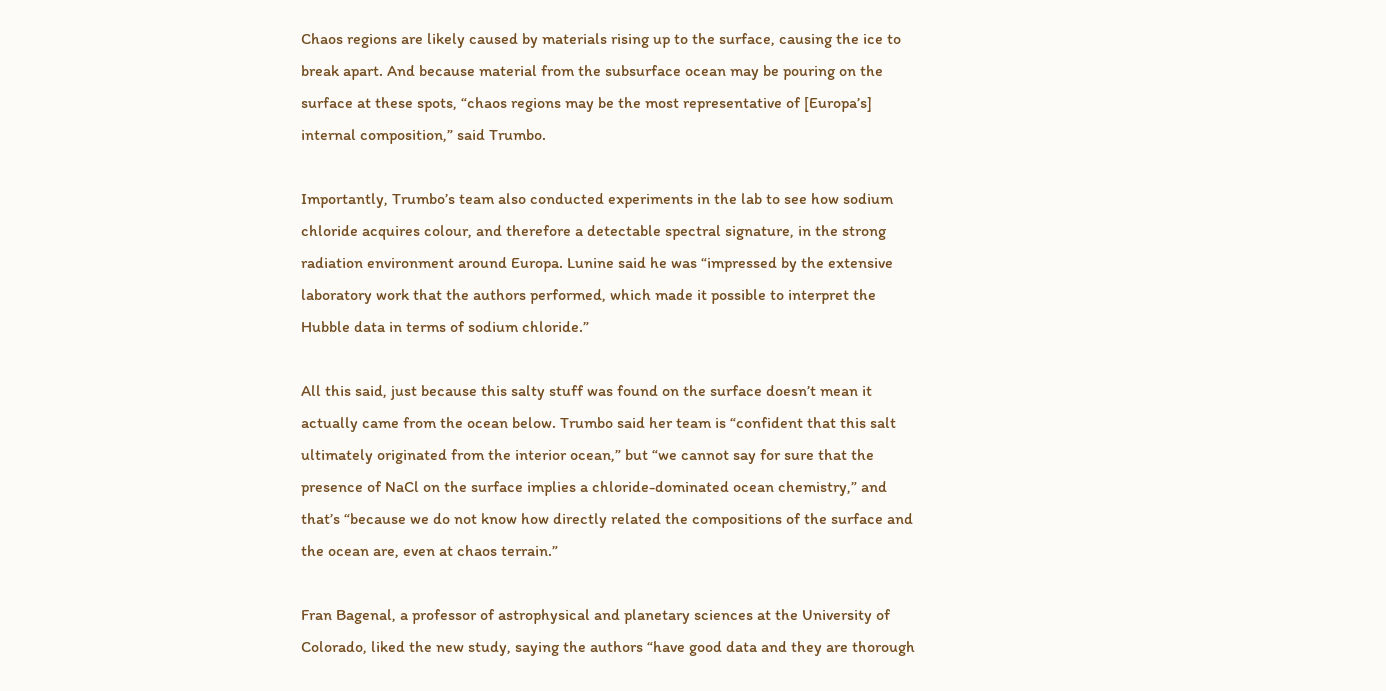Chaos regions are likely caused by materials rising up to the surface, causing the ice to break apart. And because material from the subsurface ocean may be pouring on the surface at these spots, “chaos regions may be the most representative of [Europa’s] internal composition,” said Trumbo.

Importantly, Trumbo’s team also conducted experiments in the lab to see how sodium chloride acquires colour, and therefore a detectable spectral signature, in the strong radiation environment around Europa. Lunine said he was “impressed by the extensive laboratory work that the authors performed, which made it possible to interpret the Hubble data in terms of sodium chloride.”

All this said, just because this salty stuff was found on the surface doesn’t mean it actually came from the ocean below. Trumbo said her team is “confident that this salt ultimately originated from the interior ocean,” but “we cannot say for sure that the presence of NaCl on the surface implies a chloride-dominated ocean chemistry,” and that’s “because we do not know how directly related the compositions of the surface and the ocean are, even at chaos terrain.”

Fran Bagenal, a professor of astrophysical and planetary sciences at the University of Colorado, liked the new study, saying the authors “have good data and they are thorough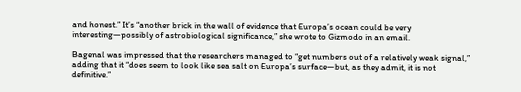and honest.” It’s “another brick in the wall of evidence that Europa’s ocean could be very interesting—possibly of astrobiological significance,” she wrote to Gizmodo in an email.

Bagenal was impressed that the researchers managed to “get numbers out of a relatively weak signal,” adding that it “does seem to look like sea salt on Europa’s surface—but, as they admit, it is not definitive.”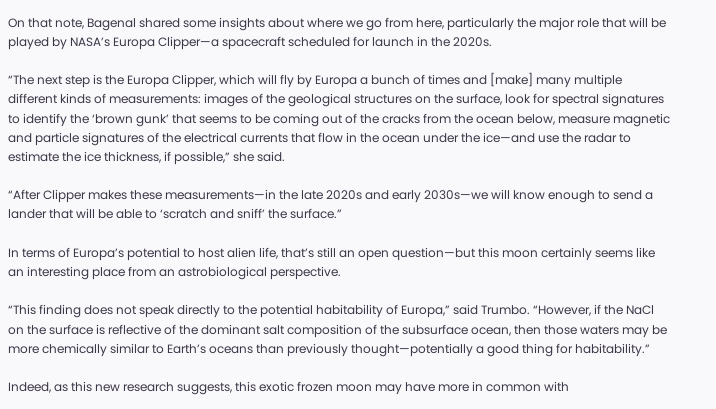On that note, Bagenal shared some insights about where we go from here, particularly the major role that will be played by NASA’s Europa Clipper—a spacecraft scheduled for launch in the 2020s.

“The next step is the Europa Clipper, which will fly by Europa a bunch of times and [make] many multiple different kinds of measurements: images of the geological structures on the surface, look for spectral signatures to identify the ‘brown gunk’ that seems to be coming out of the cracks from the ocean below, measure magnetic and particle signatures of the electrical currents that flow in the ocean under the ice—and use the radar to estimate the ice thickness, if possible,” she said.

“After Clipper makes these measurements—in the late 2020s and early 2030s—we will know enough to send a lander that will be able to ‘scratch and sniff’ the surface.”

In terms of Europa’s potential to host alien life, that’s still an open question—but this moon certainly seems like an interesting place from an astrobiological perspective.

“This finding does not speak directly to the potential habitability of Europa,” said Trumbo. “However, if the NaCl on the surface is reflective of the dominant salt composition of the subsurface ocean, then those waters may be more chemically similar to Earth’s oceans than previously thought—potentially a good thing for habitability.”

Indeed, as this new research suggests, this exotic frozen moon may have more in common with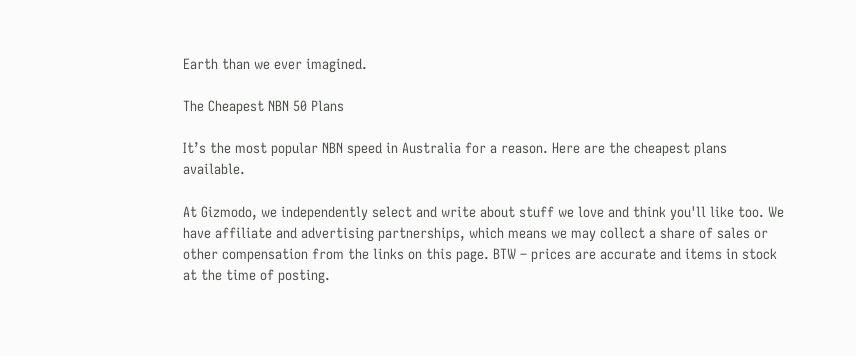Earth than we ever imagined.

The Cheapest NBN 50 Plans

It’s the most popular NBN speed in Australia for a reason. Here are the cheapest plans available.

At Gizmodo, we independently select and write about stuff we love and think you'll like too. We have affiliate and advertising partnerships, which means we may collect a share of sales or other compensation from the links on this page. BTW – prices are accurate and items in stock at the time of posting.